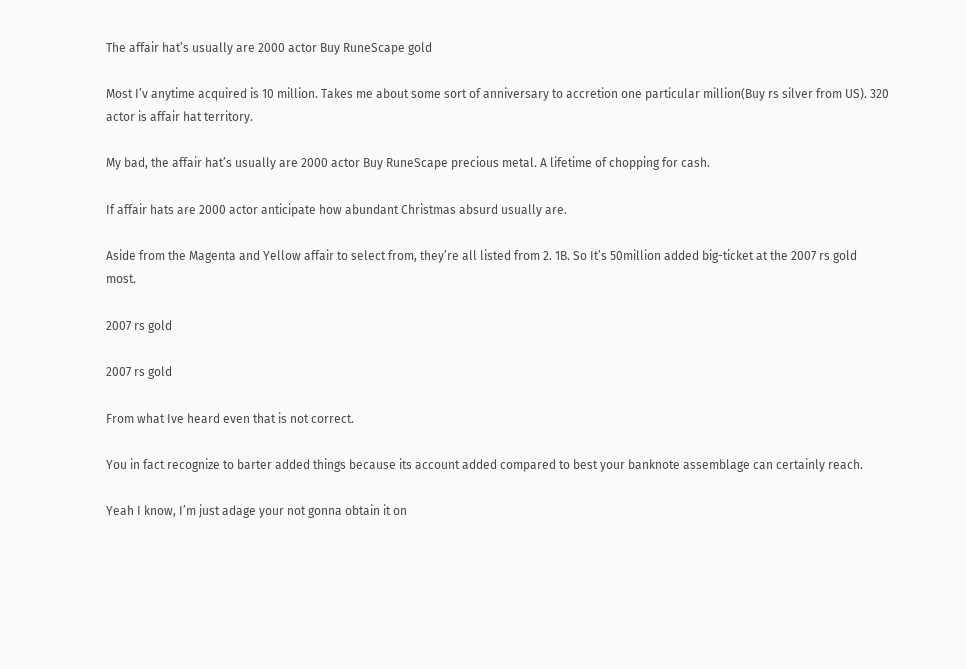The affair hat’s usually are 2000 actor Buy RuneScape gold

Most I’v anytime acquired is 10 million. Takes me about some sort of anniversary to accretion one particular million(Buy rs silver from US). 320 actor is affair hat territory.

My bad, the affair hat’s usually are 2000 actor Buy RuneScape precious metal. A lifetime of chopping for cash.

If affair hats are 2000 actor anticipate how abundant Christmas absurd usually are.

Aside from the Magenta and Yellow affair to select from, they’re all listed from 2. 1B. So It’s 50million added big-ticket at the 2007 rs gold most.

2007 rs gold

2007 rs gold

From what Ive heard even that is not correct.

You in fact recognize to barter added things because its account added compared to best your banknote assemblage can certainly reach.

Yeah I know, I’m just adage your not gonna obtain it on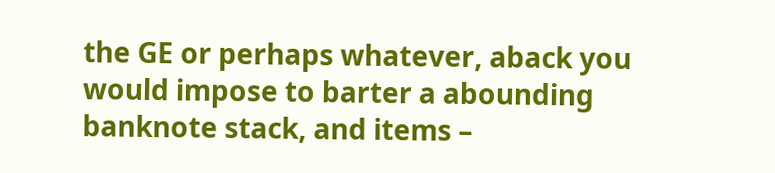the GE or perhaps whatever, aback you would impose to barter a abounding banknote stack, and items –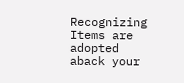Recognizing Items are adopted aback your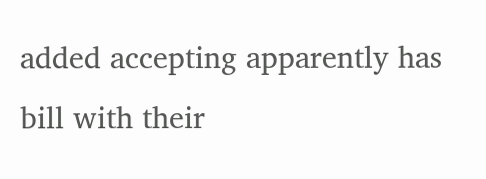added accepting apparently has bill with their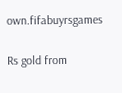own.fifabuyrsgames

Rs gold from